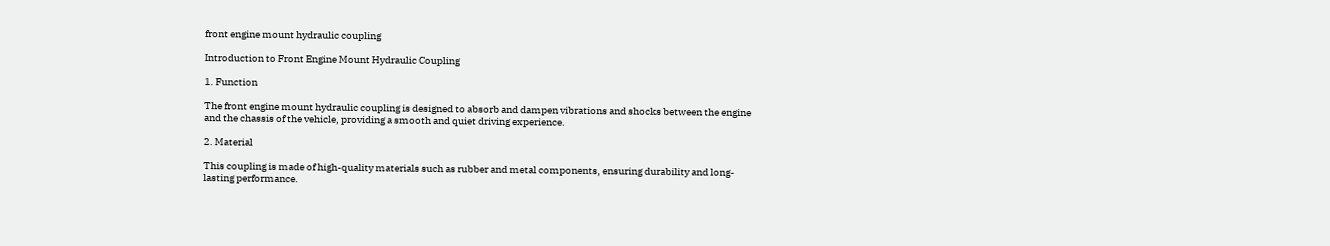front engine mount hydraulic coupling

Introduction to Front Engine Mount Hydraulic Coupling

1. Function

The front engine mount hydraulic coupling is designed to absorb and dampen vibrations and shocks between the engine and the chassis of the vehicle, providing a smooth and quiet driving experience.

2. Material

This coupling is made of high-quality materials such as rubber and metal components, ensuring durability and long-lasting performance.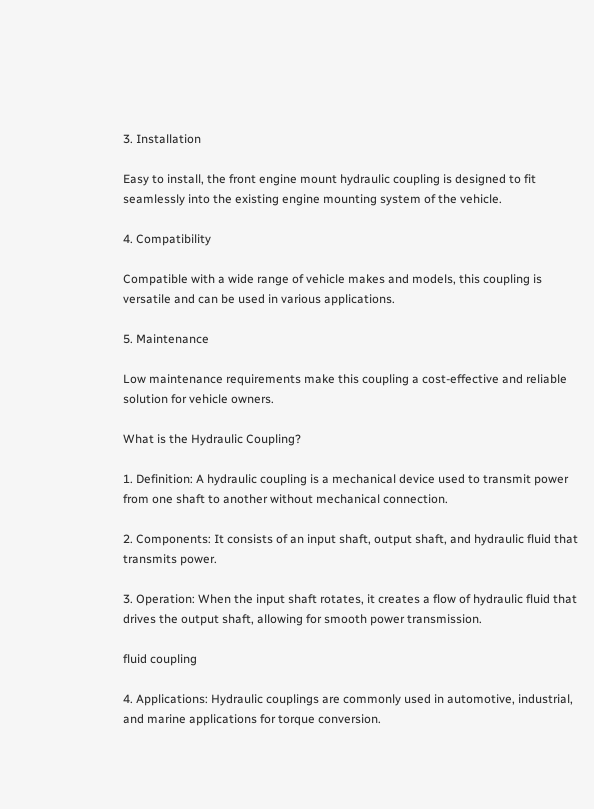3. Installation

Easy to install, the front engine mount hydraulic coupling is designed to fit seamlessly into the existing engine mounting system of the vehicle.

4. Compatibility

Compatible with a wide range of vehicle makes and models, this coupling is versatile and can be used in various applications.

5. Maintenance

Low maintenance requirements make this coupling a cost-effective and reliable solution for vehicle owners.

What is the Hydraulic Coupling?

1. Definition: A hydraulic coupling is a mechanical device used to transmit power from one shaft to another without mechanical connection.

2. Components: It consists of an input shaft, output shaft, and hydraulic fluid that transmits power.

3. Operation: When the input shaft rotates, it creates a flow of hydraulic fluid that drives the output shaft, allowing for smooth power transmission.

fluid coupling

4. Applications: Hydraulic couplings are commonly used in automotive, industrial, and marine applications for torque conversion.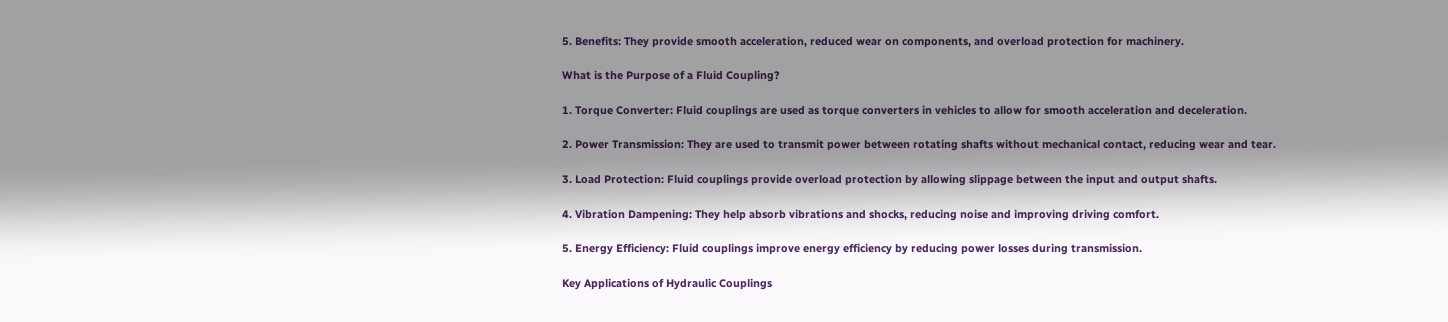5. Benefits: They provide smooth acceleration, reduced wear on components, and overload protection for machinery.

What is the Purpose of a Fluid Coupling?

1. Torque Converter: Fluid couplings are used as torque converters in vehicles to allow for smooth acceleration and deceleration.

2. Power Transmission: They are used to transmit power between rotating shafts without mechanical contact, reducing wear and tear.

3. Load Protection: Fluid couplings provide overload protection by allowing slippage between the input and output shafts.

4. Vibration Dampening: They help absorb vibrations and shocks, reducing noise and improving driving comfort.

5. Energy Efficiency: Fluid couplings improve energy efficiency by reducing power losses during transmission.

Key Applications of Hydraulic Couplings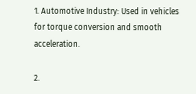1. Automotive Industry: Used in vehicles for torque conversion and smooth acceleration.

2.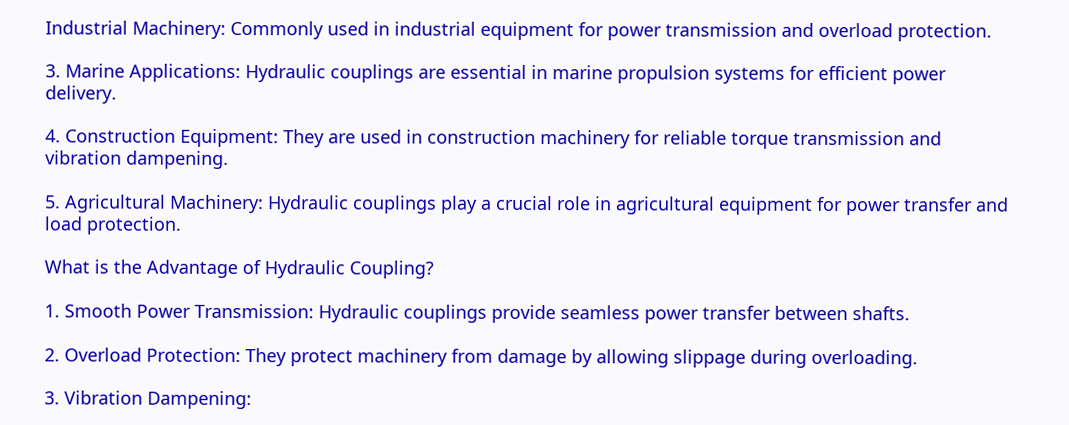Industrial Machinery: Commonly used in industrial equipment for power transmission and overload protection.

3. Marine Applications: Hydraulic couplings are essential in marine propulsion systems for efficient power delivery.

4. Construction Equipment: They are used in construction machinery for reliable torque transmission and vibration dampening.

5. Agricultural Machinery: Hydraulic couplings play a crucial role in agricultural equipment for power transfer and load protection.

What is the Advantage of Hydraulic Coupling?

1. Smooth Power Transmission: Hydraulic couplings provide seamless power transfer between shafts.

2. Overload Protection: They protect machinery from damage by allowing slippage during overloading.

3. Vibration Dampening: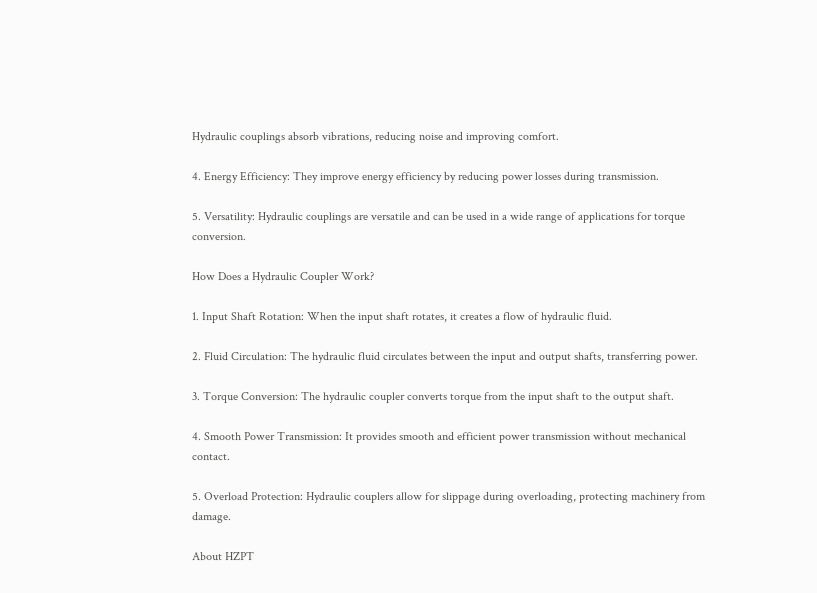Hydraulic couplings absorb vibrations, reducing noise and improving comfort.

4. Energy Efficiency: They improve energy efficiency by reducing power losses during transmission.

5. Versatility: Hydraulic couplings are versatile and can be used in a wide range of applications for torque conversion.

How Does a Hydraulic Coupler Work?

1. Input Shaft Rotation: When the input shaft rotates, it creates a flow of hydraulic fluid.

2. Fluid Circulation: The hydraulic fluid circulates between the input and output shafts, transferring power.

3. Torque Conversion: The hydraulic coupler converts torque from the input shaft to the output shaft.

4. Smooth Power Transmission: It provides smooth and efficient power transmission without mechanical contact.

5. Overload Protection: Hydraulic couplers allow for slippage during overloading, protecting machinery from damage.

About HZPT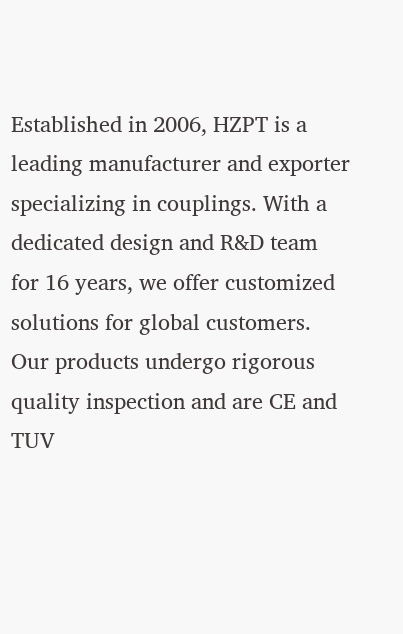Established in 2006, HZPT is a leading manufacturer and exporter specializing in couplings. With a dedicated design and R&D team for 16 years, we offer customized solutions for global customers. Our products undergo rigorous quality inspection and are CE and TUV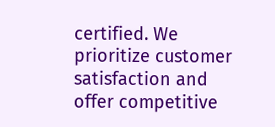certified. We prioritize customer satisfaction and offer competitive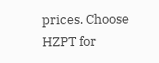prices. Choose HZPT for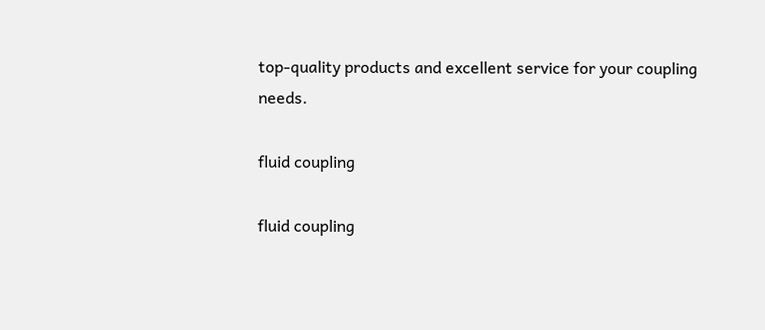top-quality products and excellent service for your coupling needs.

fluid coupling

fluid coupling